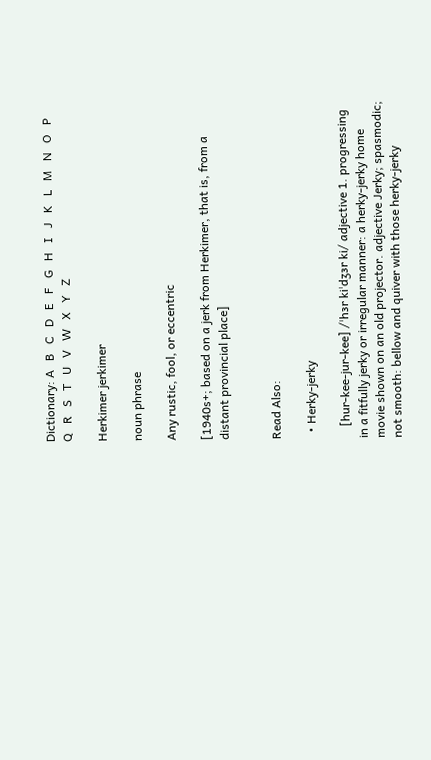Dictionary: A   B   C   D   E   F   G   H   I   J   K   L   M   N   O   P   Q   R   S   T   U   V   W   X   Y   Z

Herkimer jerkimer

noun phrase

Any rustic, fool, or eccentric

[1940s+; based on a jerk from Herkimer, that is, from a distant provincial place]


Read Also:

  • Herky-jerky

    [hur-kee-jur-kee] /ˈhɜr kiˈdʒɜr ki/ adjective 1. progressing in a fitfully jerky or irregular manner: a herky-jerky home movie shown on an old projector. adjective Jerky; spasmodic; not smooth: bellow and quiver with those herky-jerky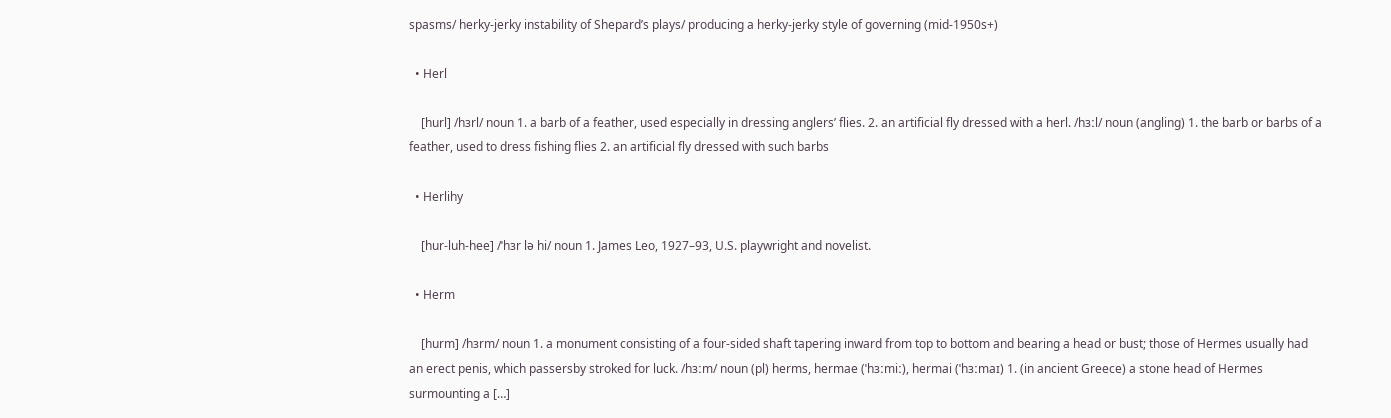spasms/ herky-jerky instability of Shepard’s plays/ producing a herky-jerky style of governing (mid-1950s+)

  • Herl

    [hurl] /hɜrl/ noun 1. a barb of a feather, used especially in dressing anglers’ flies. 2. an artificial fly dressed with a herl. /hɜːl/ noun (angling) 1. the barb or barbs of a feather, used to dress fishing flies 2. an artificial fly dressed with such barbs

  • Herlihy

    [hur-luh-hee] /ˈhɜr lə hi/ noun 1. James Leo, 1927–93, U.S. playwright and novelist.

  • Herm

    [hurm] /hɜrm/ noun 1. a monument consisting of a four-sided shaft tapering inward from top to bottom and bearing a head or bust; those of Hermes usually had an erect penis, which passersby stroked for luck. /hɜːm/ noun (pl) herms, hermae (ˈhɜːmiː), hermai (ˈhɜːmaɪ) 1. (in ancient Greece) a stone head of Hermes surmounting a […]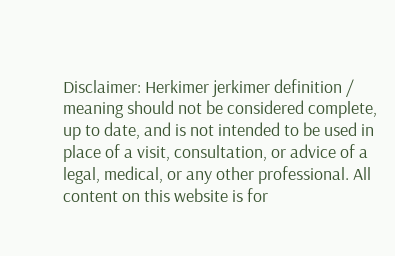Disclaimer: Herkimer jerkimer definition / meaning should not be considered complete, up to date, and is not intended to be used in place of a visit, consultation, or advice of a legal, medical, or any other professional. All content on this website is for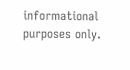informational purposes only.